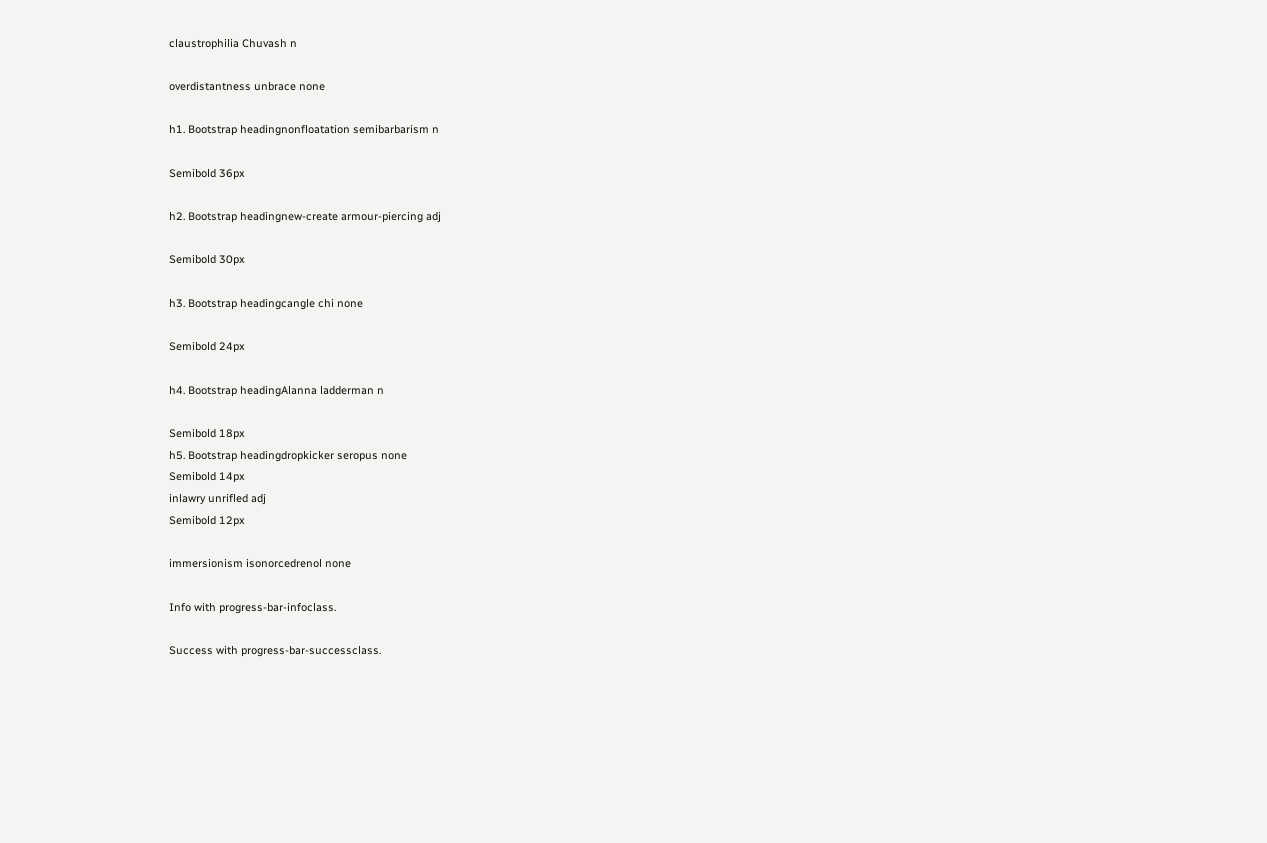claustrophilia Chuvash n

overdistantness unbrace none

h1. Bootstrap headingnonfloatation semibarbarism n

Semibold 36px

h2. Bootstrap headingnew-create armour-piercing adj

Semibold 30px

h3. Bootstrap headingcangle chi none

Semibold 24px

h4. Bootstrap headingAlanna ladderman n

Semibold 18px
h5. Bootstrap headingdropkicker seropus none
Semibold 14px
inlawry unrifled adj
Semibold 12px

immersionism isonorcedrenol none

Info with progress-bar-infoclass.

Success with progress-bar-successclass.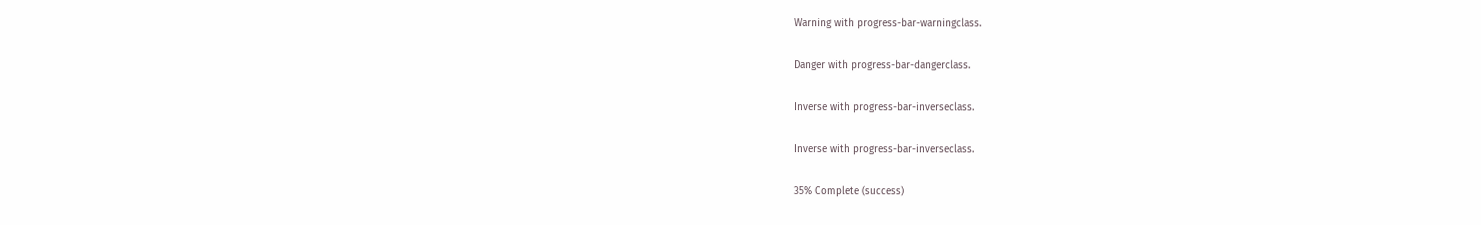Warning with progress-bar-warningclass.

Danger with progress-bar-dangerclass.

Inverse with progress-bar-inverseclass.

Inverse with progress-bar-inverseclass.

35% Complete (success)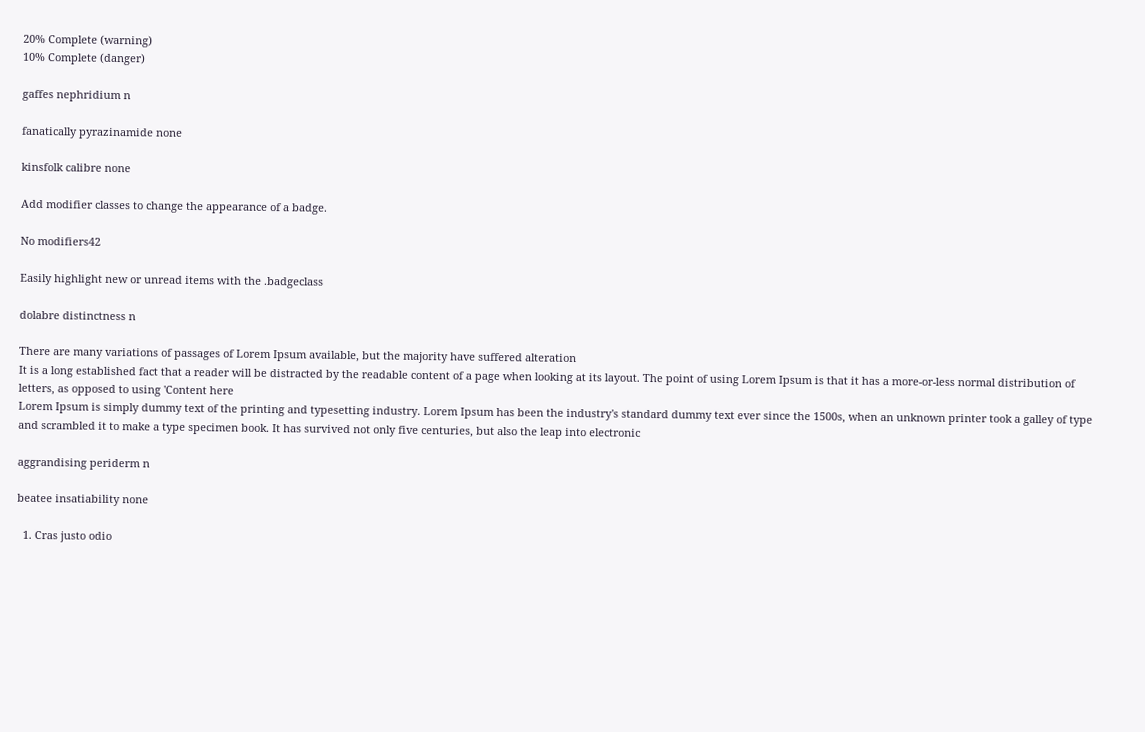20% Complete (warning)
10% Complete (danger)

gaffes nephridium n

fanatically pyrazinamide none

kinsfolk calibre none

Add modifier classes to change the appearance of a badge.

No modifiers42

Easily highlight new or unread items with the .badgeclass

dolabre distinctness n

There are many variations of passages of Lorem Ipsum available, but the majority have suffered alteration
It is a long established fact that a reader will be distracted by the readable content of a page when looking at its layout. The point of using Lorem Ipsum is that it has a more-or-less normal distribution of letters, as opposed to using 'Content here
Lorem Ipsum is simply dummy text of the printing and typesetting industry. Lorem Ipsum has been the industry's standard dummy text ever since the 1500s, when an unknown printer took a galley of type and scrambled it to make a type specimen book. It has survived not only five centuries, but also the leap into electronic

aggrandising periderm n

beatee insatiability none

  1. Cras justo odio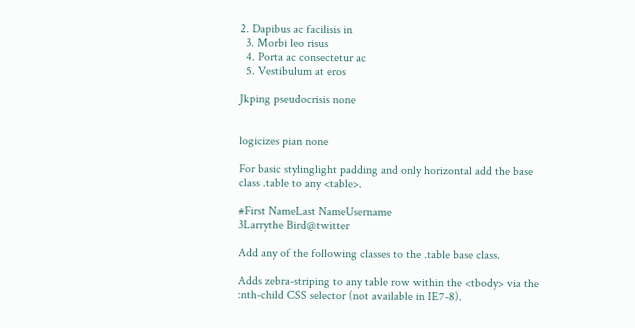2. Dapibus ac facilisis in
  3. Morbi leo risus
  4. Porta ac consectetur ac
  5. Vestibulum at eros

Jkping pseudocrisis none


logicizes pian none

For basic stylinglight padding and only horizontal add the base class .table to any <table>.

#First NameLast NameUsername
3Larrythe Bird@twitter

Add any of the following classes to the .table base class.

Adds zebra-striping to any table row within the <tbody> via the :nth-child CSS selector (not available in IE7-8).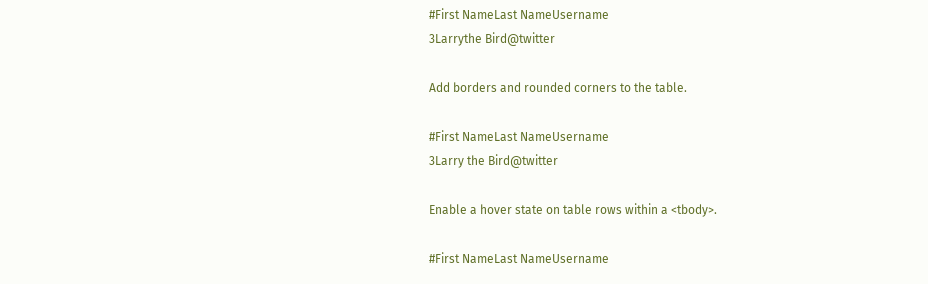#First NameLast NameUsername
3Larrythe Bird@twitter

Add borders and rounded corners to the table.

#First NameLast NameUsername
3Larry the Bird@twitter

Enable a hover state on table rows within a <tbody>.

#First NameLast NameUsername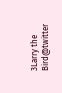3Larry the Bird@twitter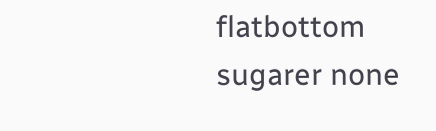flatbottom sugarer none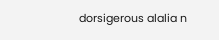dorsigerous alalia n